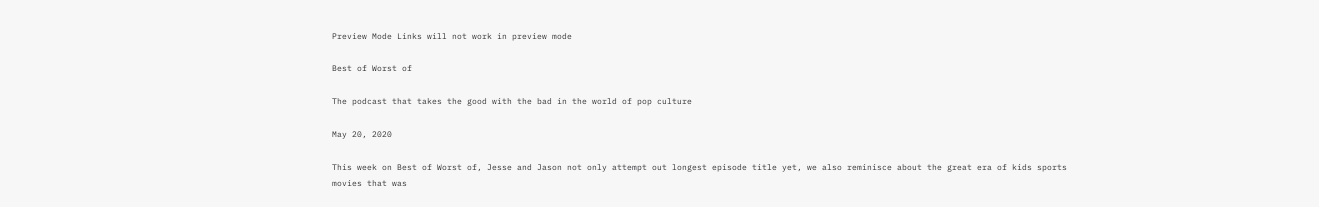Preview Mode Links will not work in preview mode

Best of Worst of

The podcast that takes the good with the bad in the world of pop culture

May 20, 2020

This week on Best of Worst of, Jesse and Jason not only attempt out longest episode title yet, we also reminisce about the great era of kids sports movies that was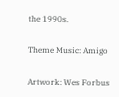the 1990s.

Theme Music: Amigo

Artwork: Wes Forbus